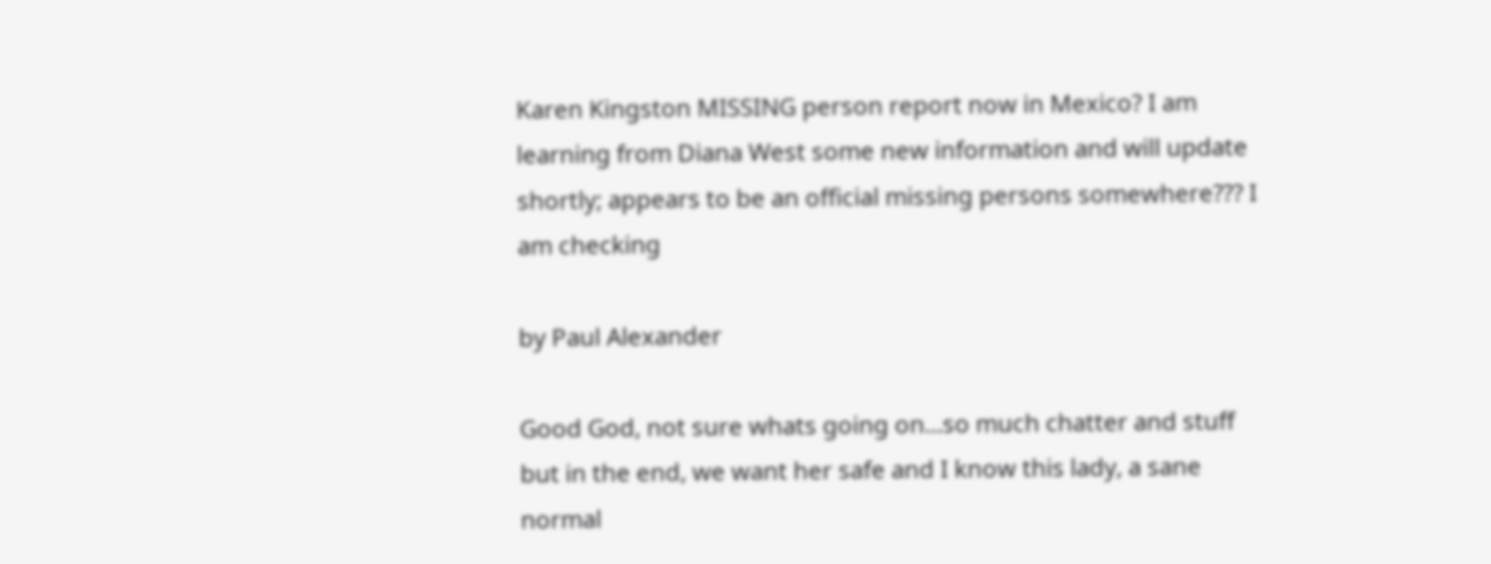Karen Kingston MISSING person report now in Mexico? I am learning from Diana West some new information and will update shortly; appears to be an official missing persons somewhere??? I am checking

by Paul Alexander

Good God, not sure whats going on...so much chatter and stuff but in the end, we want her safe and I know this lady, a sane normal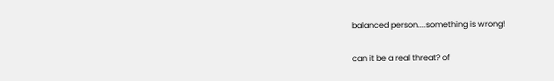balanced person....something is wrong!

can it be a real threat? of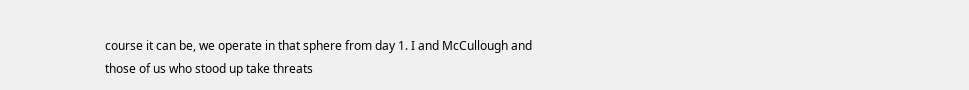course it can be, we operate in that sphere from day 1. I and McCullough and those of us who stood up take threats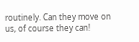routinely. Can they move on us, of course they can!